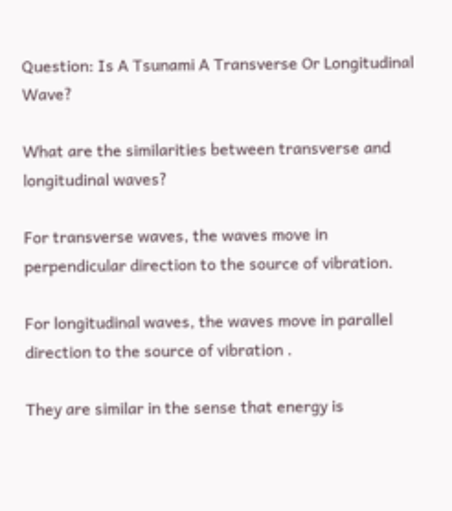Question: Is A Tsunami A Transverse Or Longitudinal Wave?

What are the similarities between transverse and longitudinal waves?

For transverse waves, the waves move in perpendicular direction to the source of vibration.

For longitudinal waves, the waves move in parallel direction to the source of vibration .

They are similar in the sense that energy is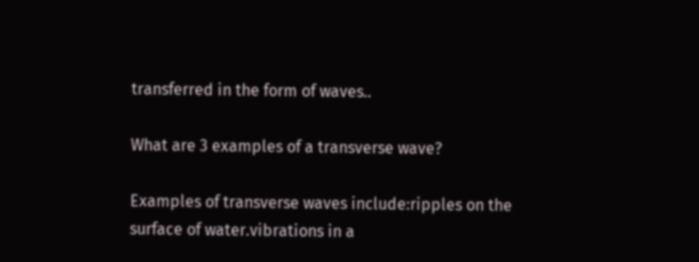transferred in the form of waves..

What are 3 examples of a transverse wave?

Examples of transverse waves include:ripples on the surface of water.vibrations in a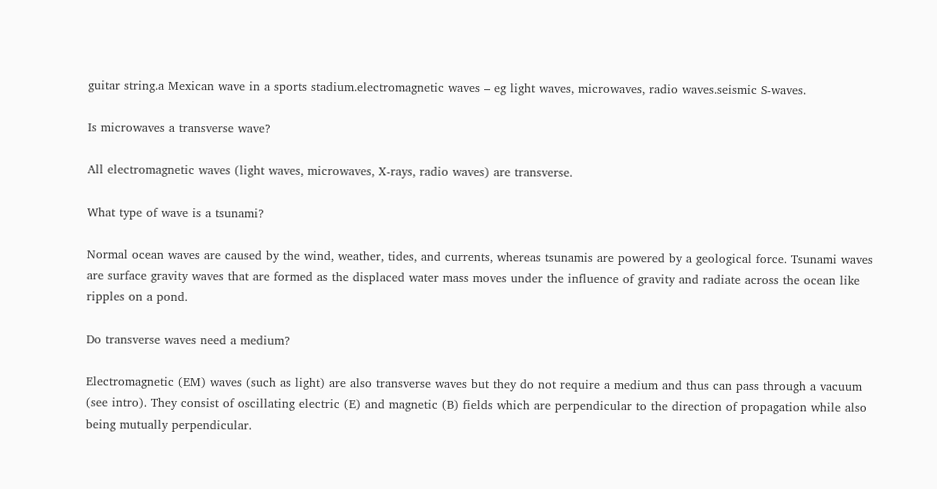guitar string.a Mexican wave in a sports stadium.electromagnetic waves – eg light waves, microwaves, radio waves.seismic S-waves.

Is microwaves a transverse wave?

All electromagnetic waves (light waves, microwaves, X-rays, radio waves) are transverse.

What type of wave is a tsunami?

Normal ocean waves are caused by the wind, weather, tides, and currents, whereas tsunamis are powered by a geological force. Tsunami waves are surface gravity waves that are formed as the displaced water mass moves under the influence of gravity and radiate across the ocean like ripples on a pond.

Do transverse waves need a medium?

Electromagnetic (EM) waves (such as light) are also transverse waves but they do not require a medium and thus can pass through a vacuum (see intro). They consist of oscillating electric (E) and magnetic (B) fields which are perpendicular to the direction of propagation while also being mutually perpendicular.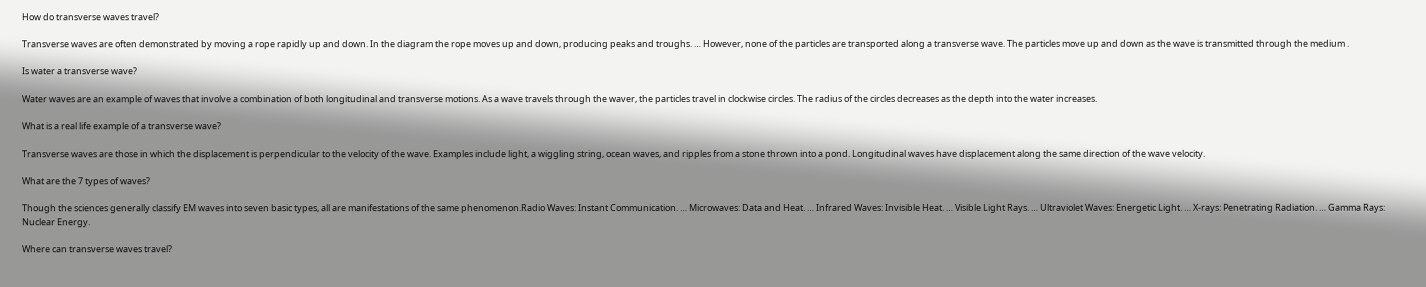How do transverse waves travel?

Transverse waves are often demonstrated by moving a rope rapidly up and down. In the diagram the rope moves up and down, producing peaks and troughs. … However, none of the particles are transported along a transverse wave. The particles move up and down as the wave is transmitted through the medium .

Is water a transverse wave?

Water waves are an example of waves that involve a combination of both longitudinal and transverse motions. As a wave travels through the waver, the particles travel in clockwise circles. The radius of the circles decreases as the depth into the water increases.

What is a real life example of a transverse wave?

Transverse waves are those in which the displacement is perpendicular to the velocity of the wave. Examples include light, a wiggling string, ocean waves, and ripples from a stone thrown into a pond. Longitudinal waves have displacement along the same direction of the wave velocity.

What are the 7 types of waves?

Though the sciences generally classify EM waves into seven basic types, all are manifestations of the same phenomenon.Radio Waves: Instant Communication. … Microwaves: Data and Heat. … Infrared Waves: Invisible Heat. … Visible Light Rays. … Ultraviolet Waves: Energetic Light. … X-rays: Penetrating Radiation. … Gamma Rays: Nuclear Energy.

Where can transverse waves travel?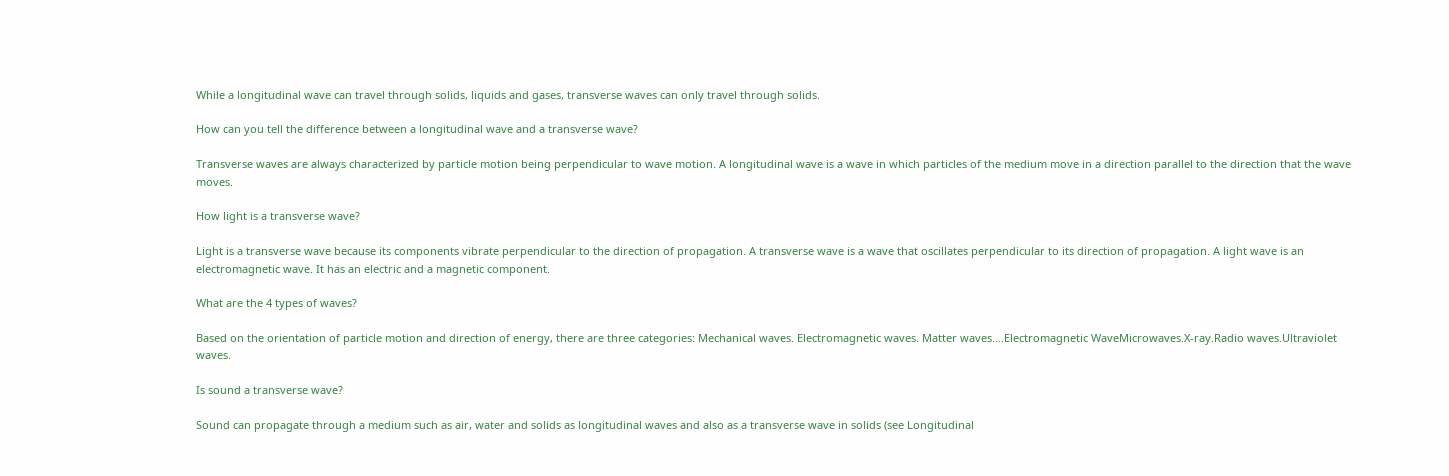While a longitudinal wave can travel through solids, liquids and gases, transverse waves can only travel through solids.

How can you tell the difference between a longitudinal wave and a transverse wave?

Transverse waves are always characterized by particle motion being perpendicular to wave motion. A longitudinal wave is a wave in which particles of the medium move in a direction parallel to the direction that the wave moves.

How light is a transverse wave?

Light is a transverse wave because its components vibrate perpendicular to the direction of propagation. A transverse wave is a wave that oscillates perpendicular to its direction of propagation. A light wave is an electromagnetic wave. It has an electric and a magnetic component.

What are the 4 types of waves?

Based on the orientation of particle motion and direction of energy, there are three categories: Mechanical waves. Electromagnetic waves. Matter waves….Electromagnetic WaveMicrowaves.X-ray.Radio waves.Ultraviolet waves.

Is sound a transverse wave?

Sound can propagate through a medium such as air, water and solids as longitudinal waves and also as a transverse wave in solids (see Longitudinal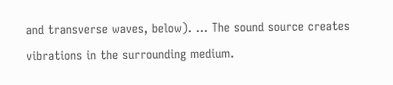and transverse waves, below). … The sound source creates vibrations in the surrounding medium.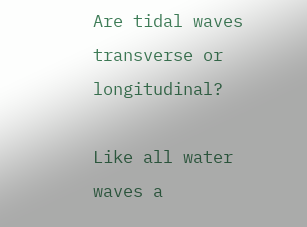Are tidal waves transverse or longitudinal?

Like all water waves a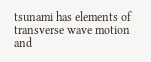tsunami has elements of transverse wave motion and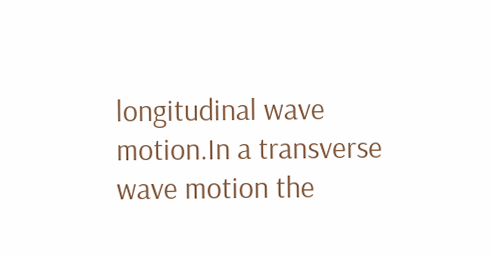longitudinal wave motion.In a transverse wave motion the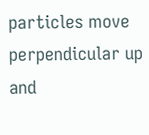particles move perpendicular up and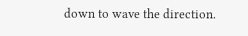down to wave the direction.